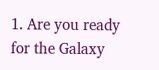1. Are you ready for the Galaxy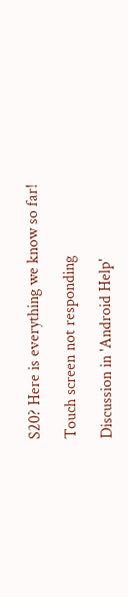S20? Here is everything we know so far!

Touch screen not responding

Discussion in 'Android Help'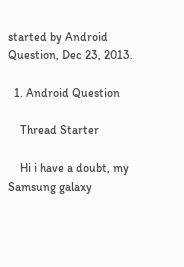started by Android Question, Dec 23, 2013.

  1. Android Question

    Thread Starter

    Hi i have a doubt, my Samsung galaxy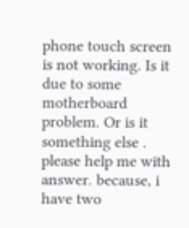phone touch screen is not working. Is it due to some motherboard problem. Or is it something else . please help me with answer. because, i have two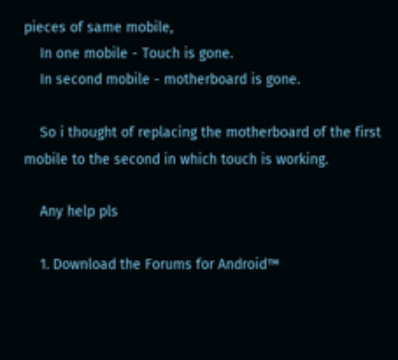pieces of same mobile,
    In one mobile - Touch is gone.
    In second mobile - motherboard is gone.

    So i thought of replacing the motherboard of the first mobile to the second in which touch is working.

    Any help pls

    1. Download the Forums for Android™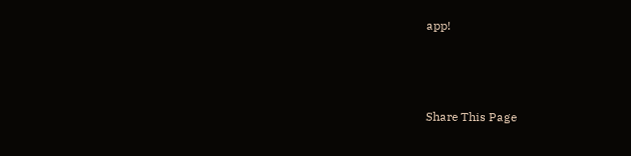app!



Share This Page